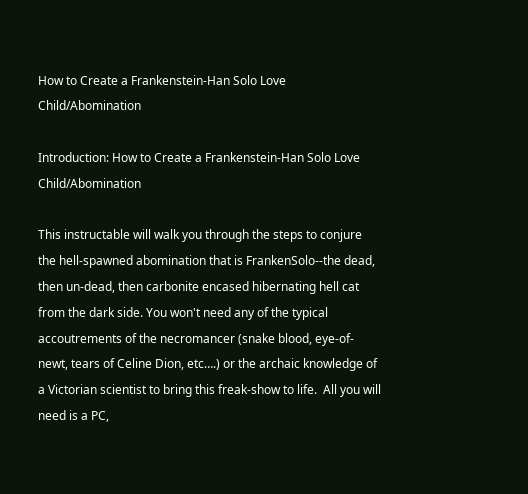How to Create a Frankenstein-Han Solo Love Child/Abomination

Introduction: How to Create a Frankenstein-Han Solo Love Child/Abomination

This instructable will walk you through the steps to conjure the hell-spawned abomination that is FrankenSolo--the dead, then un-dead, then carbonite encased hibernating hell cat from the dark side. You won't need any of the typical accoutrements of the necromancer (snake blood, eye-of-newt, tears of Celine Dion, etc….) or the archaic knowledge of a Victorian scientist to bring this freak-show to life.  All you will need is a PC,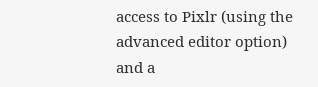access to Pixlr (using the advanced editor option) and a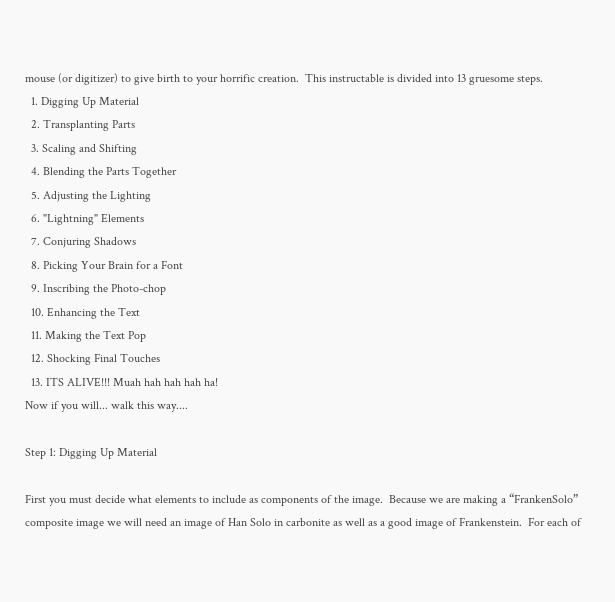mouse (or digitizer) to give birth to your horrific creation.  This instructable is divided into 13 gruesome steps.
  1. Digging Up Material
  2. Transplanting Parts
  3. Scaling and Shifting
  4. Blending the Parts Together
  5. Adjusting the Lighting
  6. "Lightning" Elements
  7. Conjuring Shadows
  8. Picking Your Brain for a Font
  9. Inscribing the Photo-chop
  10. Enhancing the Text
  11. Making the Text Pop
  12. Shocking Final Touches
  13. ITS ALIVE!!! Muah hah hah hah ha!
Now if you will... walk this way....

Step 1: Digging Up Material

First you must decide what elements to include as components of the image.  Because we are making a “FrankenSolo” composite image we will need an image of Han Solo in carbonite as well as a good image of Frankenstein.  For each of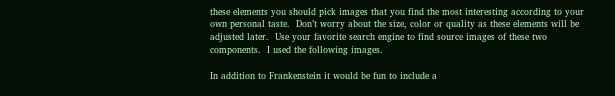these elements you should pick images that you find the most interesting according to your own personal taste.  Don’t worry about the size, color or quality as these elements will be adjusted later.  Use your favorite search engine to find source images of these two components.  I used the following images.

In addition to Frankenstein it would be fun to include a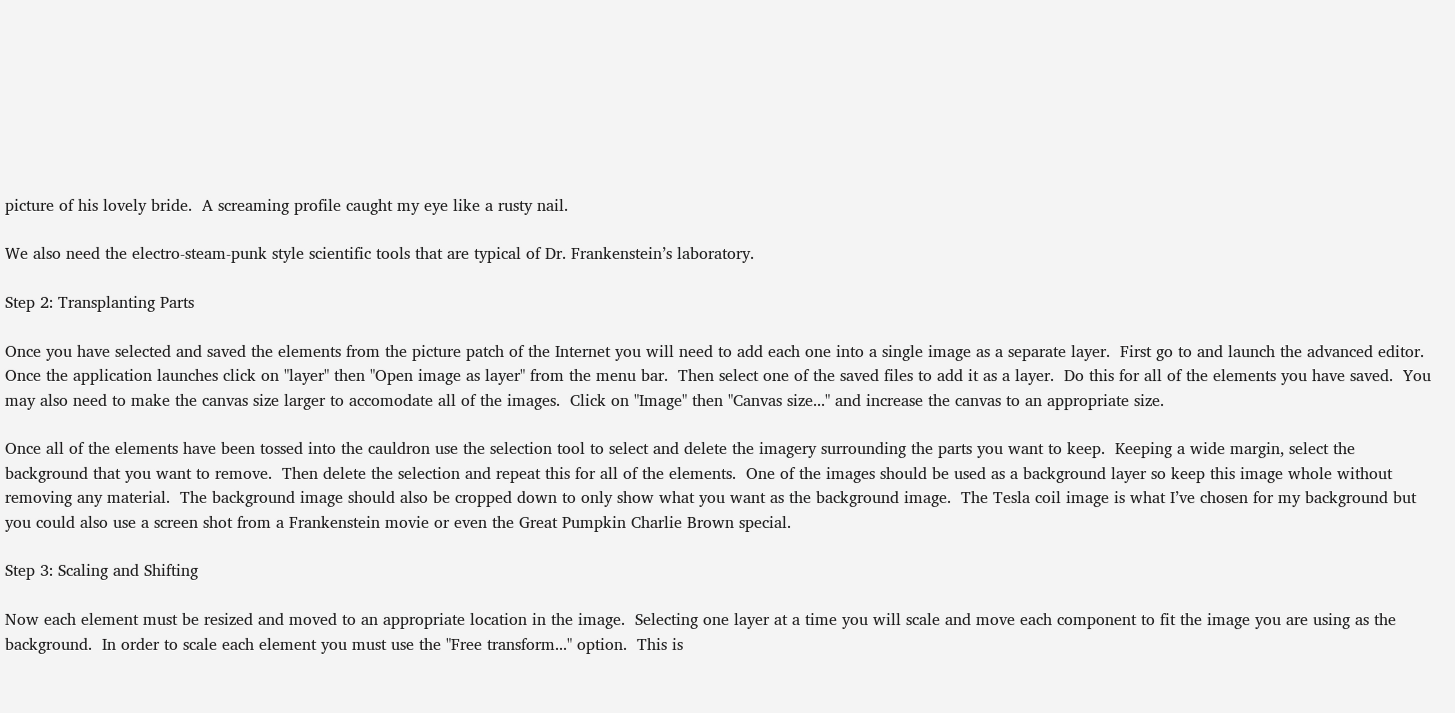picture of his lovely bride.  A screaming profile caught my eye like a rusty nail.

We also need the electro-steam-punk style scientific tools that are typical of Dr. Frankenstein’s laboratory.

Step 2: Transplanting Parts

Once you have selected and saved the elements from the picture patch of the Internet you will need to add each one into a single image as a separate layer.  First go to and launch the advanced editor.  Once the application launches click on "layer" then "Open image as layer" from the menu bar.  Then select one of the saved files to add it as a layer.  Do this for all of the elements you have saved.  You may also need to make the canvas size larger to accomodate all of the images.  Click on "Image" then "Canvas size..." and increase the canvas to an appropriate size.

Once all of the elements have been tossed into the cauldron use the selection tool to select and delete the imagery surrounding the parts you want to keep.  Keeping a wide margin, select the background that you want to remove.  Then delete the selection and repeat this for all of the elements.  One of the images should be used as a background layer so keep this image whole without removing any material.  The background image should also be cropped down to only show what you want as the background image.  The Tesla coil image is what I’ve chosen for my background but you could also use a screen shot from a Frankenstein movie or even the Great Pumpkin Charlie Brown special.

Step 3: Scaling and Shifting

Now each element must be resized and moved to an appropriate location in the image.  Selecting one layer at a time you will scale and move each component to fit the image you are using as the background.  In order to scale each element you must use the "Free transform..." option.  This is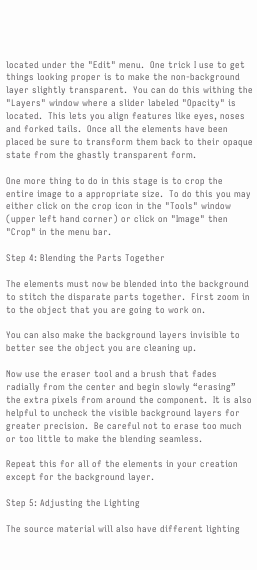located under the "Edit" menu.  One trick I use to get things looking proper is to make the non-background layer slightly transparent.  You can do this withing the "Layers" window where a slider labeled "Opacity" is located.  This lets you align features like eyes, noses and forked tails.  Once all the elements have been placed be sure to transform them back to their opaque state from the ghastly transparent form.

One more thing to do in this stage is to crop the entire image to a appropriate size.  To do this you may either click on the crop icon in the "Tools" window (upper left hand corner) or click on "Image" then "Crop" in the menu bar.

Step 4: Blending the Parts Together

The elements must now be blended into the background to stitch the disparate parts together.  First zoom in to the object that you are going to work on.

You can also make the background layers invisible to better see the object you are cleaning up.

Now use the eraser tool and a brush that fades radially from the center and begin slowly “erasing” the extra pixels from around the component.  It is also helpful to uncheck the visible background layers for greater precision.  Be careful not to erase too much or too little to make the blending seamless.

Repeat this for all of the elements in your creation except for the background layer.

Step 5: Adjusting the Lighting

The source material will also have different lighting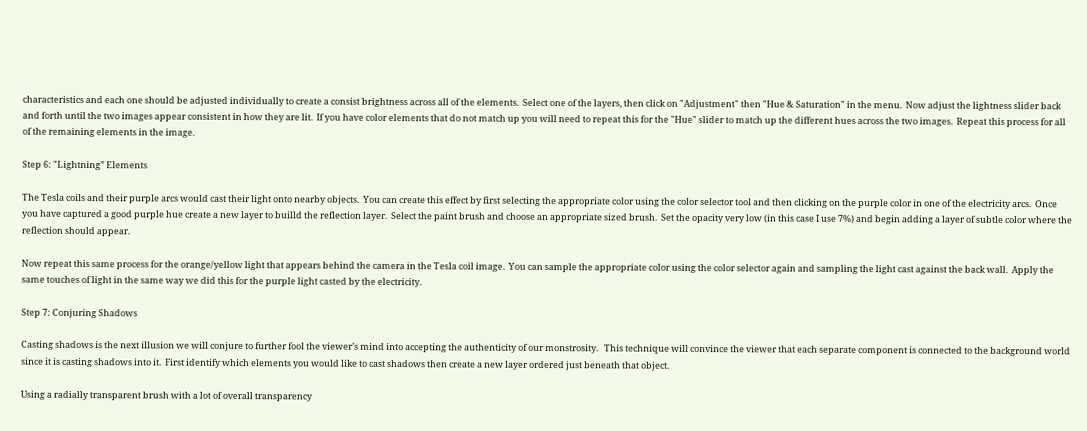characteristics and each one should be adjusted individually to create a consist brightness across all of the elements.  Select one of the layers, then click on "Adjustment" then "Hue & Saturation" in the menu.  Now adjust the lightness slider back and forth until the two images appear consistent in how they are lit.  If you have color elements that do not match up you will need to repeat this for the "Hue" slider to match up the different hues across the two images.  Repeat this process for all of the remaining elements in the image.

Step 6: "Lightning” Elements

The Tesla coils and their purple arcs would cast their light onto nearby objects.  You can create this effect by first selecting the appropriate color using the color selector tool and then clicking on the purple color in one of the electricity arcs.  Once you have captured a good purple hue create a new layer to builld the reflection layer.  Select the paint brush and choose an appropriate sized brush.  Set the opacity very low (in this case I use 7%) and begin adding a layer of subtle color where the reflection should appear.

Now repeat this same process for the orange/yellow light that appears behind the camera in the Tesla coil image.  You can sample the appropriate color using the color selector again and sampling the light cast against the back wall.  Apply the same touches of light in the same way we did this for the purple light casted by the electricity.

Step 7: Conjuring Shadows

Casting shadows is the next illusion we will conjure to further fool the viewer’s mind into accepting the authenticity of our monstrosity.   This technique will convince the viewer that each separate component is connected to the background world since it is casting shadows into it.  First identify which elements you would like to cast shadows then create a new layer ordered just beneath that object.

Using a radially transparent brush with a lot of overall transparency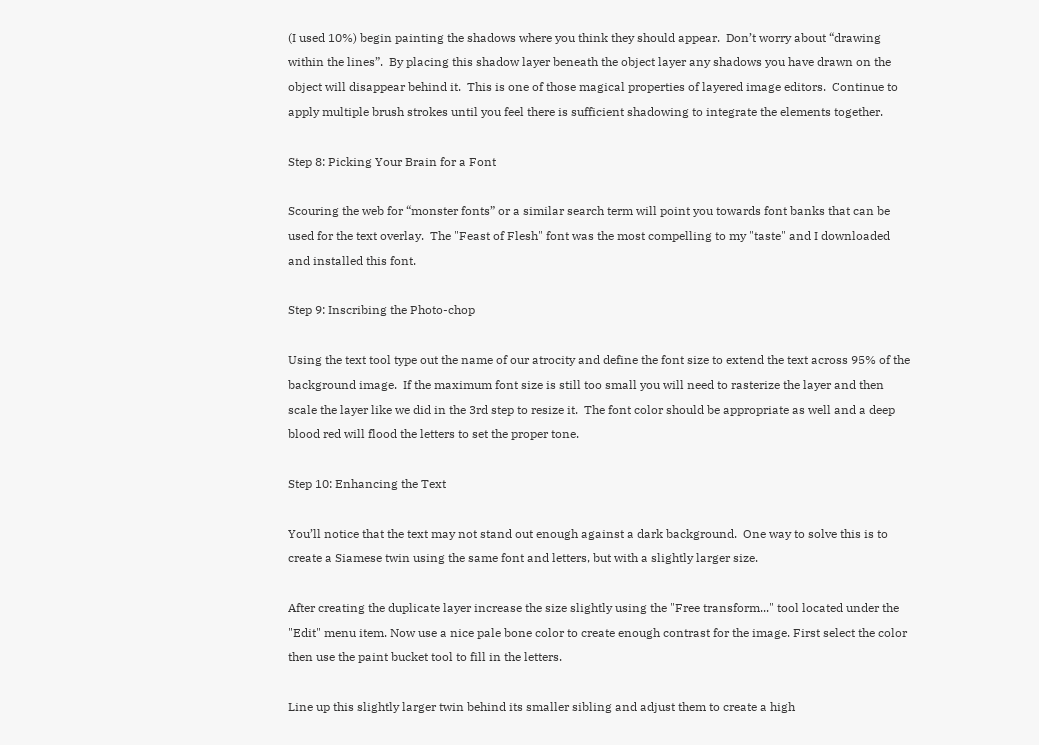(I used 10%) begin painting the shadows where you think they should appear.  Don’t worry about “drawing within the lines”.  By placing this shadow layer beneath the object layer any shadows you have drawn on the object will disappear behind it.  This is one of those magical properties of layered image editors.  Continue to apply multiple brush strokes until you feel there is sufficient shadowing to integrate the elements together.

Step 8: Picking Your Brain for a Font

Scouring the web for “monster fonts” or a similar search term will point you towards font banks that can be used for the text overlay.  The "Feast of Flesh" font was the most compelling to my "taste" and I downloaded and installed this font.

Step 9: Inscribing the Photo-chop

Using the text tool type out the name of our atrocity and define the font size to extend the text across 95% of the background image.  If the maximum font size is still too small you will need to rasterize the layer and then scale the layer like we did in the 3rd step to resize it.  The font color should be appropriate as well and a deep blood red will flood the letters to set the proper tone.

Step 10: Enhancing the Text

You’ll notice that the text may not stand out enough against a dark background.  One way to solve this is to create a Siamese twin using the same font and letters, but with a slightly larger size.

After creating the duplicate layer increase the size slightly using the "Free transform..." tool located under the "Edit" menu item. Now use a nice pale bone color to create enough contrast for the image. First select the color then use the paint bucket tool to fill in the letters.

Line up this slightly larger twin behind its smaller sibling and adjust them to create a high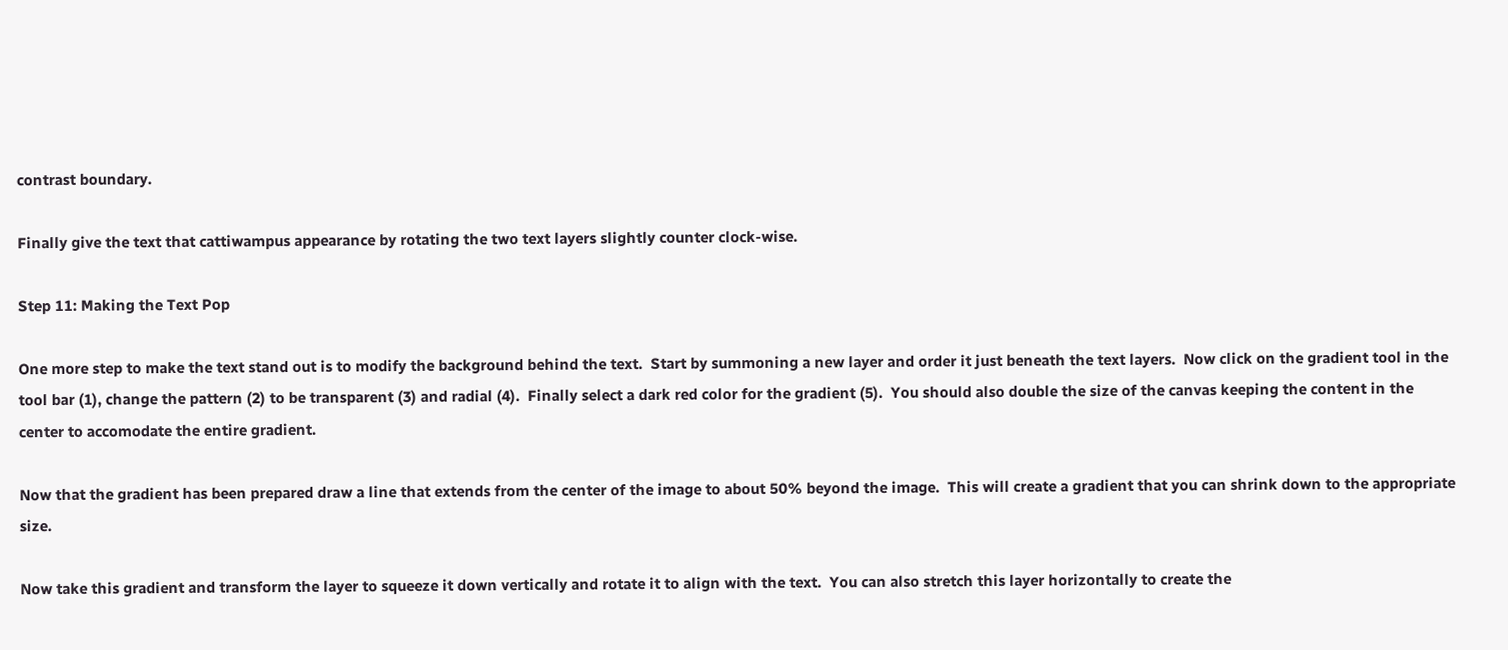contrast boundary.

Finally give the text that cattiwampus appearance by rotating the two text layers slightly counter clock-wise.

Step 11: Making the Text Pop

One more step to make the text stand out is to modify the background behind the text.  Start by summoning a new layer and order it just beneath the text layers.  Now click on the gradient tool in the tool bar (1), change the pattern (2) to be transparent (3) and radial (4).  Finally select a dark red color for the gradient (5).  You should also double the size of the canvas keeping the content in the center to accomodate the entire gradient.

Now that the gradient has been prepared draw a line that extends from the center of the image to about 50% beyond the image.  This will create a gradient that you can shrink down to the appropriate size.

Now take this gradient and transform the layer to squeeze it down vertically and rotate it to align with the text.  You can also stretch this layer horizontally to create the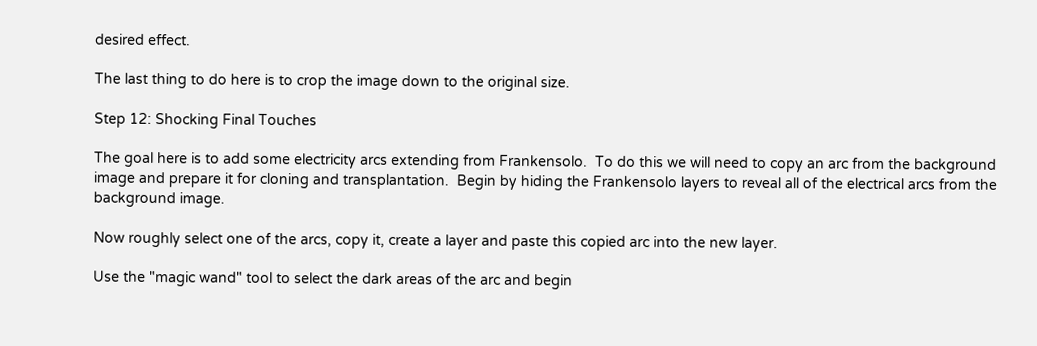desired effect.

The last thing to do here is to crop the image down to the original size.

Step 12: Shocking Final Touches

The goal here is to add some electricity arcs extending from Frankensolo.  To do this we will need to copy an arc from the background image and prepare it for cloning and transplantation.  Begin by hiding the Frankensolo layers to reveal all of the electrical arcs from the background image.

Now roughly select one of the arcs, copy it, create a layer and paste this copied arc into the new layer.

Use the "magic wand" tool to select the dark areas of the arc and begin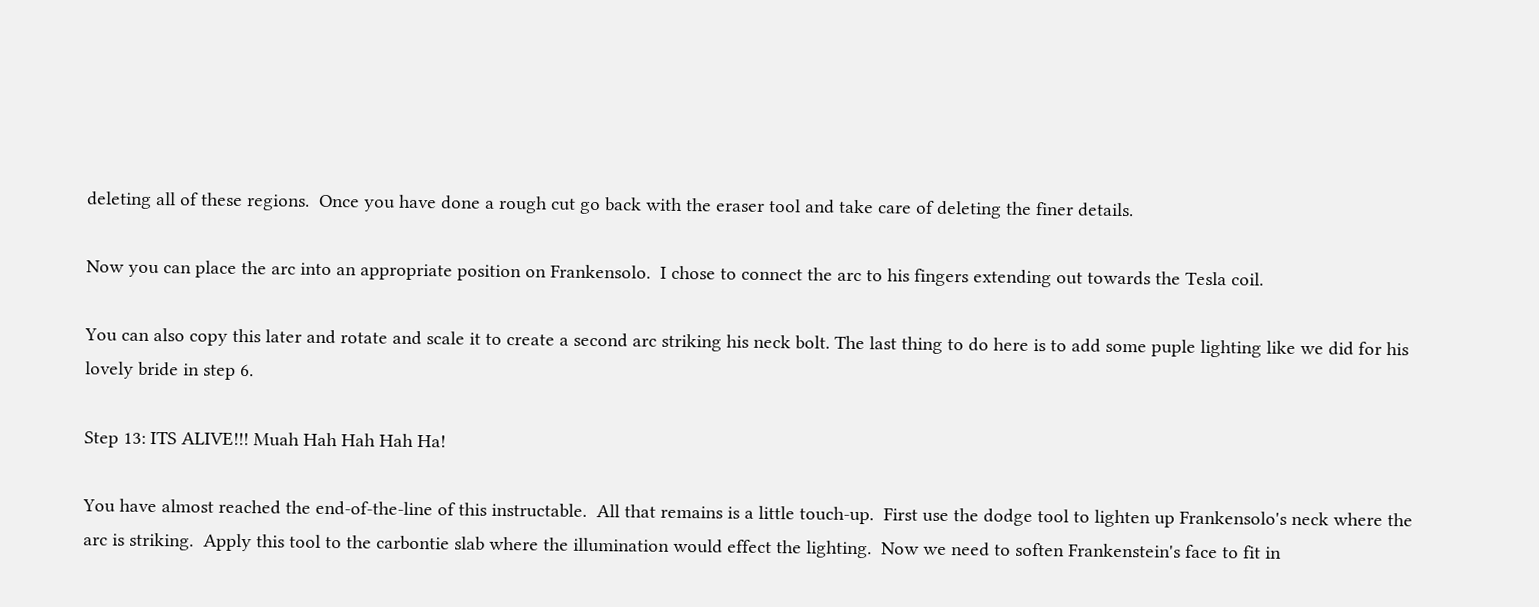deleting all of these regions.  Once you have done a rough cut go back with the eraser tool and take care of deleting the finer details.

Now you can place the arc into an appropriate position on Frankensolo.  I chose to connect the arc to his fingers extending out towards the Tesla coil.

You can also copy this later and rotate and scale it to create a second arc striking his neck bolt. The last thing to do here is to add some puple lighting like we did for his lovely bride in step 6.

Step 13: ITS ALIVE!!! Muah Hah Hah Hah Ha!

You have almost reached the end-of-the-line of this instructable.  All that remains is a little touch-up.  First use the dodge tool to lighten up Frankensolo's neck where the arc is striking.  Apply this tool to the carbontie slab where the illumination would effect the lighting.  Now we need to soften Frankenstein's face to fit in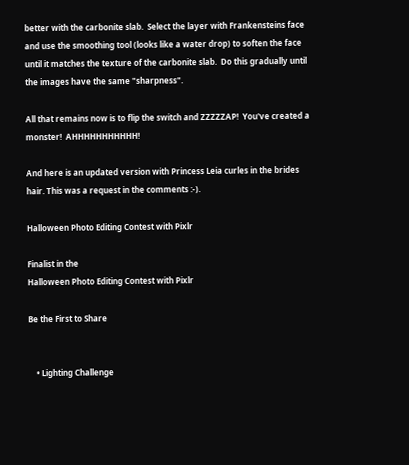better with the carbonite slab.  Select the layer with Frankensteins face and use the smoothing tool (looks like a water drop) to soften the face until it matches the texture of the carbonite slab.  Do this gradually until the images have the same "sharpness".

All that remains now is to flip the switch and ZZZZZAP!  You've created a monster!  AHHHHHHHHHHH!

And here is an updated version with Princess Leia curles in the brides hair. This was a request in the comments :-).

Halloween Photo Editing Contest with Pixlr

Finalist in the
Halloween Photo Editing Contest with Pixlr

Be the First to Share


    • Lighting Challenge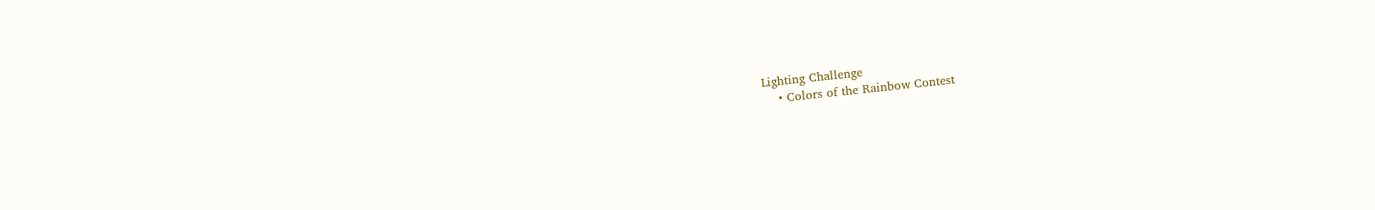Lighting Challenge
    • Colors of the Rainbow Contest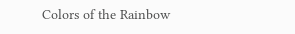Colors of the Rainbow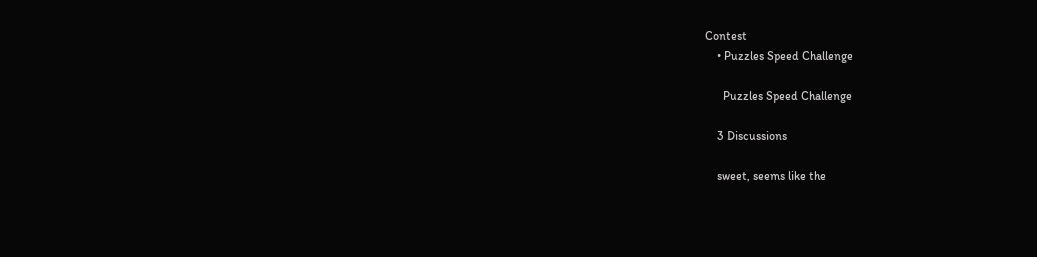Contest
    • Puzzles Speed Challenge

      Puzzles Speed Challenge

    3 Discussions

    sweet, seems like the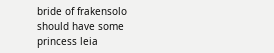bride of frakensolo should have some princess leia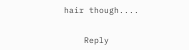hair though....


    Reply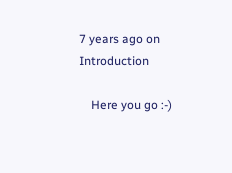7 years ago on Introduction

    Here you go :-)